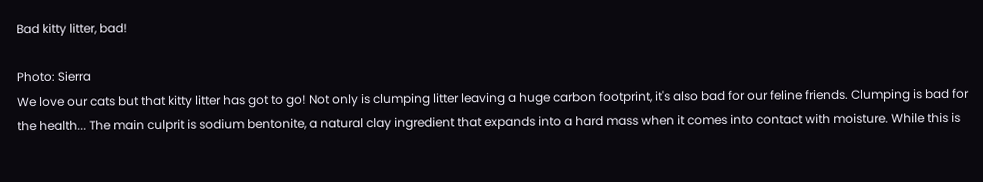Bad kitty litter, bad!

Photo: Sierra
We love our cats but that kitty litter has got to go! Not only is clumping litter leaving a huge carbon footprint, it's also bad for our feline friends. Clumping is bad for the health... The main culprit is sodium bentonite, a natural clay ingredient that expands into a hard mass when it comes into contact with moisture. While this is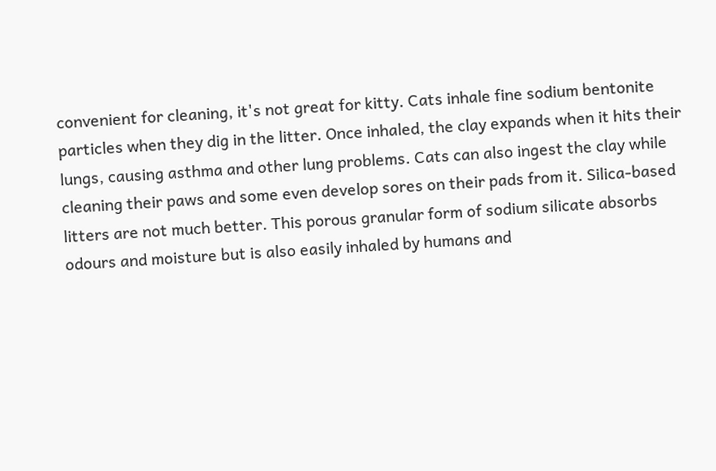convenient for cleaning, it's not great for kitty. Cats inhale fine sodium bentonite particles when they dig in the litter. Once inhaled, the clay expands when it hits their lungs, causing asthma and other lung problems. Cats can also ingest the clay while cleaning their paws and some even develop sores on their pads from it. Silica-based litters are not much better. This porous granular form of sodium silicate absorbs odours and moisture but is also easily inhaled by humans and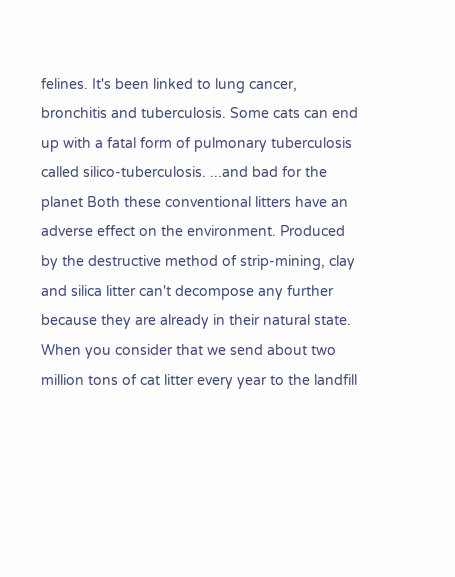felines. It's been linked to lung cancer, bronchitis and tuberculosis. Some cats can end up with a fatal form of pulmonary tuberculosis called silico-tuberculosis. ...and bad for the planet Both these conventional litters have an adverse effect on the environment. Produced by the destructive method of strip-mining, clay and silica litter can't decompose any further because they are already in their natural state. When you consider that we send about two million tons of cat litter every year to the landfill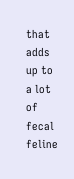that adds up to a lot of fecal feline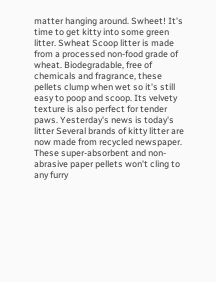matter hanging around. Swheet! It's time to get kitty into some green litter. Swheat Scoop litter is made from a processed non-food grade of wheat. Biodegradable, free of chemicals and fragrance, these pellets clump when wet so it's still easy to poop and scoop. Its velvety texture is also perfect for tender paws. Yesterday's news is today's litter Several brands of kitty litter are now made from recycled newspaper. These super-absorbent and non-abrasive paper pellets won't cling to any furry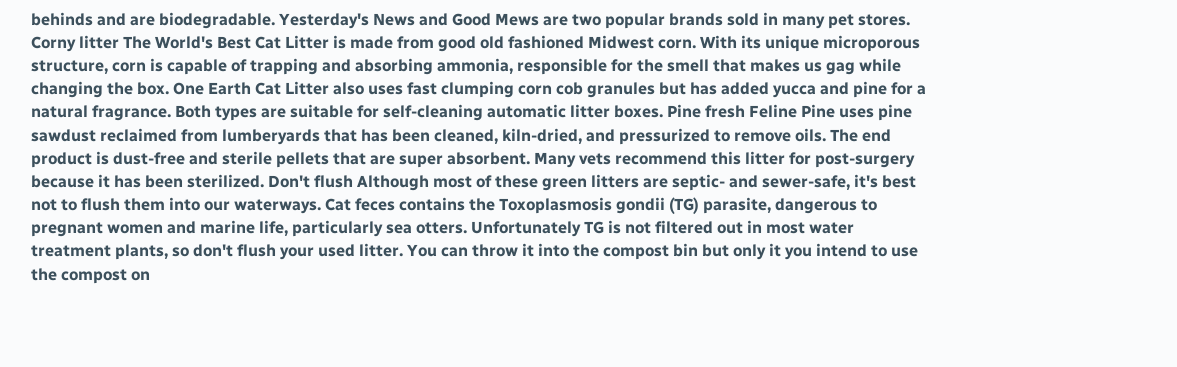behinds and are biodegradable. Yesterday's News and Good Mews are two popular brands sold in many pet stores. Corny litter The World's Best Cat Litter is made from good old fashioned Midwest corn. With its unique microporous structure, corn is capable of trapping and absorbing ammonia, responsible for the smell that makes us gag while changing the box. One Earth Cat Litter also uses fast clumping corn cob granules but has added yucca and pine for a natural fragrance. Both types are suitable for self-cleaning automatic litter boxes. Pine fresh Feline Pine uses pine sawdust reclaimed from lumberyards that has been cleaned, kiln-dried, and pressurized to remove oils. The end product is dust-free and sterile pellets that are super absorbent. Many vets recommend this litter for post-surgery because it has been sterilized. Don't flush Although most of these green litters are septic- and sewer-safe, it's best not to flush them into our waterways. Cat feces contains the Toxoplasmosis gondii (TG) parasite, dangerous to pregnant women and marine life, particularly sea otters. Unfortunately TG is not filtered out in most water treatment plants, so don't flush your used litter. You can throw it into the compost bin but only it you intend to use the compost on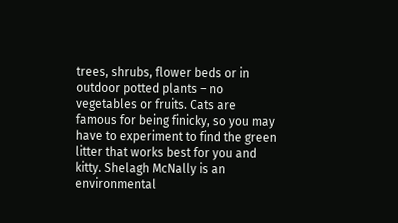trees, shrubs, flower beds or in outdoor potted plants – no vegetables or fruits. Cats are famous for being finicky, so you may have to experiment to find the green litter that works best for you and kitty. Shelagh McNally is an environmental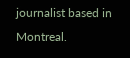journalist based in Montreal.